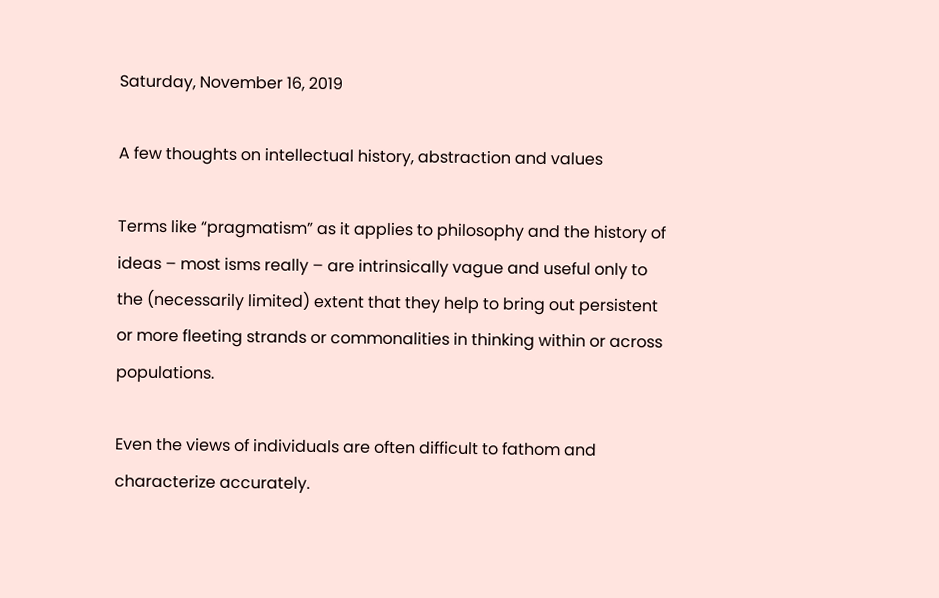Saturday, November 16, 2019

A few thoughts on intellectual history, abstraction and values

Terms like “pragmatism” as it applies to philosophy and the history of ideas – most isms really – are intrinsically vague and useful only to the (necessarily limited) extent that they help to bring out persistent or more fleeting strands or commonalities in thinking within or across populations.

Even the views of individuals are often difficult to fathom and characterize accurately.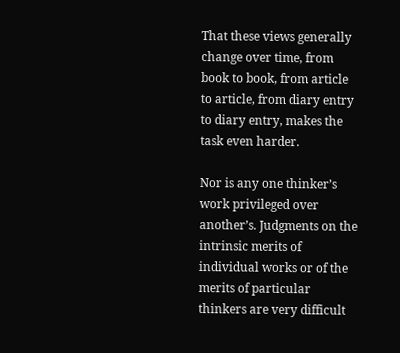That these views generally change over time, from book to book, from article to article, from diary entry to diary entry, makes the task even harder.

Nor is any one thinker’s work privileged over another’s. Judgments on the intrinsic merits of individual works or of the merits of particular thinkers are very difficult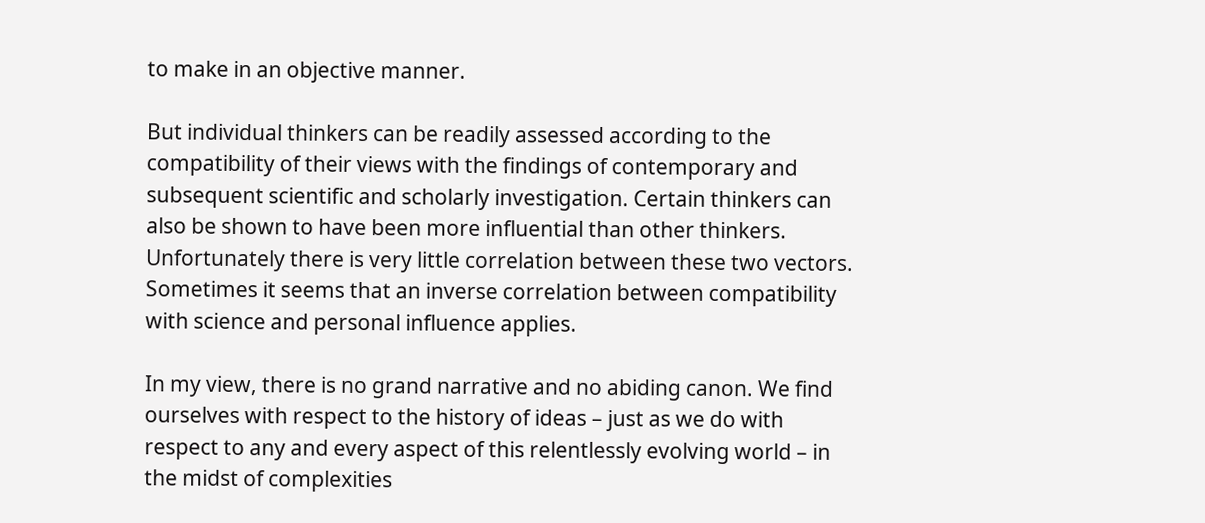to make in an objective manner.

But individual thinkers can be readily assessed according to the compatibility of their views with the findings of contemporary and subsequent scientific and scholarly investigation. Certain thinkers can also be shown to have been more influential than other thinkers. Unfortunately there is very little correlation between these two vectors. Sometimes it seems that an inverse correlation between compatibility with science and personal influence applies.

In my view, there is no grand narrative and no abiding canon. We find ourselves with respect to the history of ideas – just as we do with respect to any and every aspect of this relentlessly evolving world – in the midst of complexities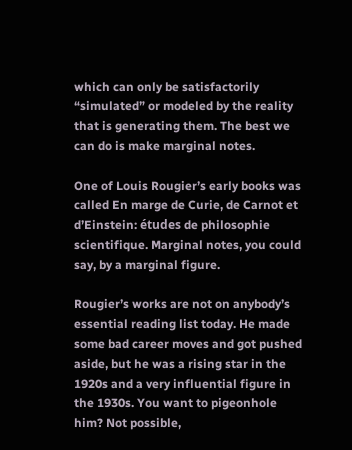which can only be satisfactorily “simulated” or modeled by the reality that is generating them. The best we can do is make marginal notes.

One of Louis Rougier’s early books was called En marge de Curie, de Carnot et d’Einstein: études de philosophie scientifique. Marginal notes, you could say, by a marginal figure.

Rougier’s works are not on anybody’s essential reading list today. He made some bad career moves and got pushed aside, but he was a rising star in the 1920s and a very influential figure in the 1930s. You want to pigeonhole him? Not possible,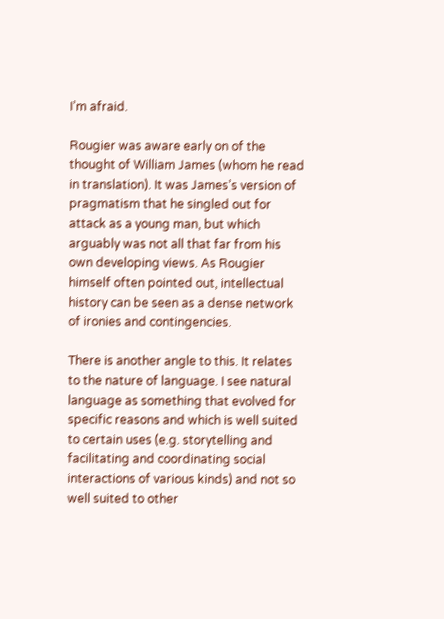I’m afraid.

Rougier was aware early on of the thought of William James (whom he read in translation). It was James’s version of pragmatism that he singled out for attack as a young man, but which arguably was not all that far from his own developing views. As Rougier himself often pointed out, intellectual history can be seen as a dense network of ironies and contingencies.

There is another angle to this. It relates to the nature of language. I see natural language as something that evolved for specific reasons and which is well suited to certain uses (e.g. storytelling and facilitating and coordinating social interactions of various kinds) and not so well suited to other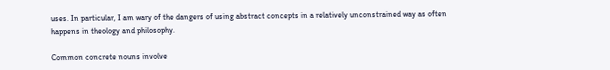uses. In particular, I am wary of the dangers of using abstract concepts in a relatively unconstrained way as often happens in theology and philosophy.

Common concrete nouns involve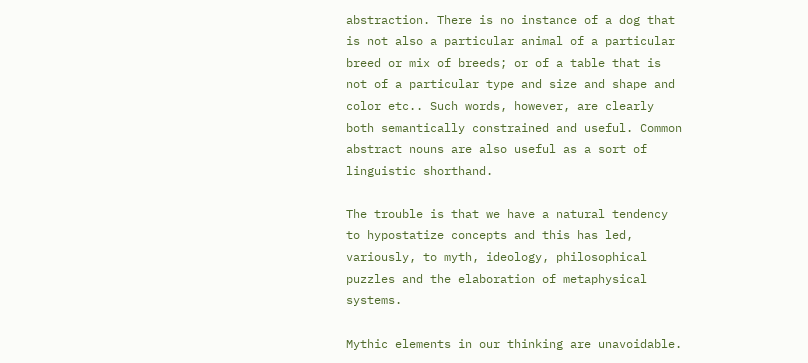abstraction. There is no instance of a dog that is not also a particular animal of a particular breed or mix of breeds; or of a table that is not of a particular type and size and shape and color etc.. Such words, however, are clearly both semantically constrained and useful. Common abstract nouns are also useful as a sort of linguistic shorthand.

The trouble is that we have a natural tendency to hypostatize concepts and this has led, variously, to myth, ideology, philosophical puzzles and the elaboration of metaphysical systems.

Mythic elements in our thinking are unavoidable.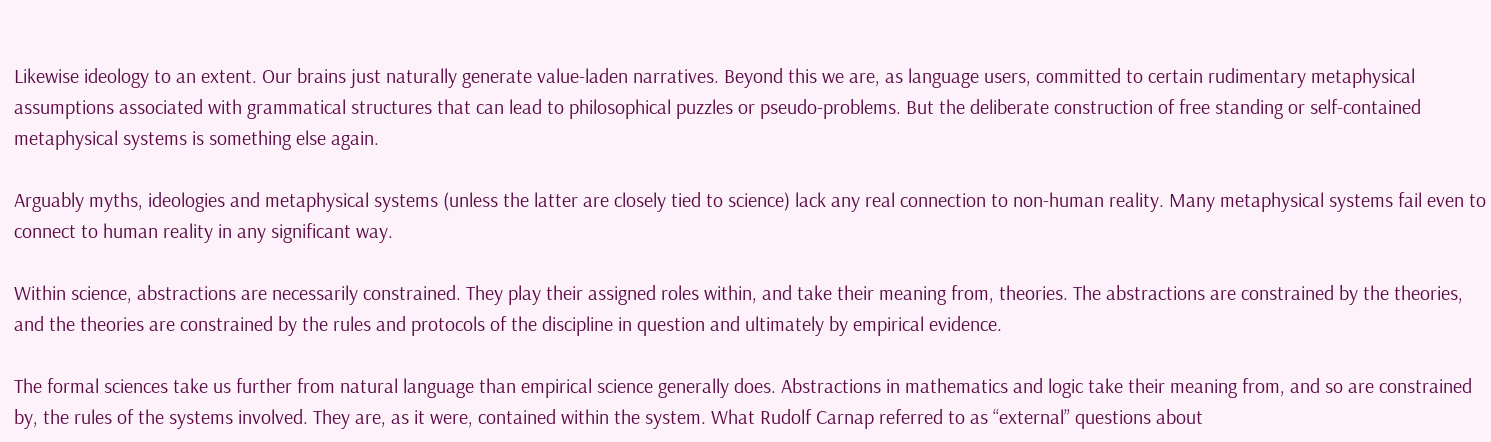Likewise ideology to an extent. Our brains just naturally generate value-laden narratives. Beyond this we are, as language users, committed to certain rudimentary metaphysical assumptions associated with grammatical structures that can lead to philosophical puzzles or pseudo-problems. But the deliberate construction of free standing or self-contained metaphysical systems is something else again.

Arguably myths, ideologies and metaphysical systems (unless the latter are closely tied to science) lack any real connection to non-human reality. Many metaphysical systems fail even to connect to human reality in any significant way.

Within science, abstractions are necessarily constrained. They play their assigned roles within, and take their meaning from, theories. The abstractions are constrained by the theories, and the theories are constrained by the rules and protocols of the discipline in question and ultimately by empirical evidence.

The formal sciences take us further from natural language than empirical science generally does. Abstractions in mathematics and logic take their meaning from, and so are constrained by, the rules of the systems involved. They are, as it were, contained within the system. What Rudolf Carnap referred to as “external” questions about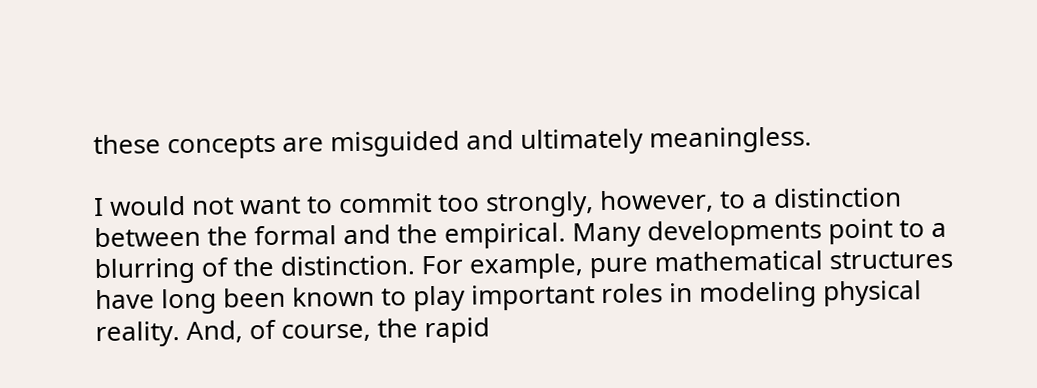these concepts are misguided and ultimately meaningless.

I would not want to commit too strongly, however, to a distinction between the formal and the empirical. Many developments point to a blurring of the distinction. For example, pure mathematical structures have long been known to play important roles in modeling physical reality. And, of course, the rapid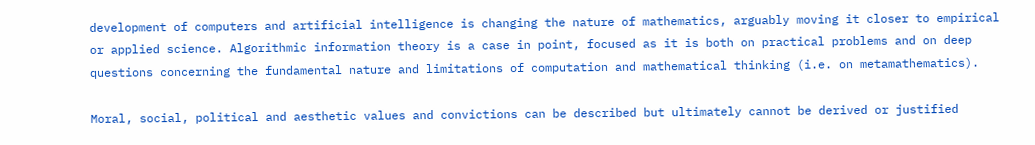development of computers and artificial intelligence is changing the nature of mathematics, arguably moving it closer to empirical or applied science. Algorithmic information theory is a case in point, focused as it is both on practical problems and on deep questions concerning the fundamental nature and limitations of computation and mathematical thinking (i.e. on metamathematics).

Moral, social, political and aesthetic values and convictions can be described but ultimately cannot be derived or justified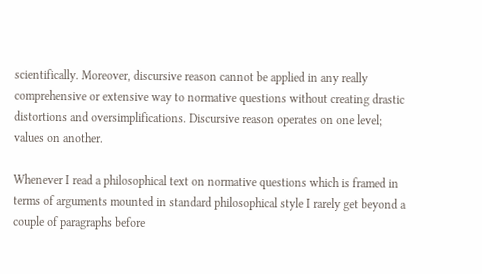scientifically. Moreover, discursive reason cannot be applied in any really comprehensive or extensive way to normative questions without creating drastic distortions and oversimplifications. Discursive reason operates on one level; values on another.

Whenever I read a philosophical text on normative questions which is framed in terms of arguments mounted in standard philosophical style I rarely get beyond a couple of paragraphs before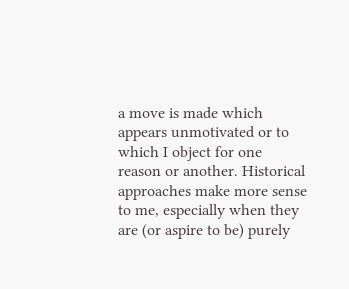a move is made which appears unmotivated or to which I object for one reason or another. Historical approaches make more sense to me, especially when they are (or aspire to be) purely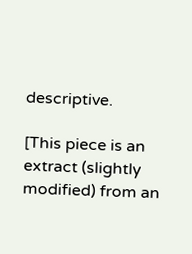descriptive.

[This piece is an extract (slightly modified) from an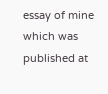essay of mine which was published at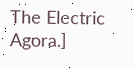The Electric Agora.]